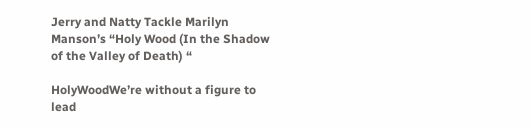Jerry and Natty Tackle Marilyn Manson’s “Holy Wood (In the Shadow of the Valley of Death) “

HolyWoodWe’re without a figure to lead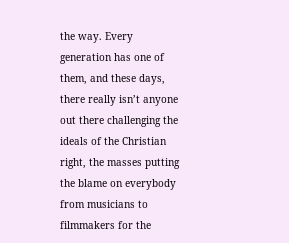the way. Every generation has one of them, and these days, there really isn’t anyone out there challenging the ideals of the Christian right, the masses putting the blame on everybody from musicians to filmmakers for the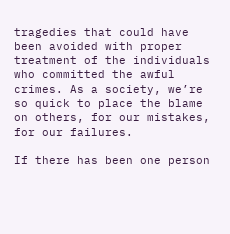tragedies that could have been avoided with proper treatment of the individuals who committed the awful crimes. As a society, we’re so quick to place the blame on others, for our mistakes, for our failures.

If there has been one person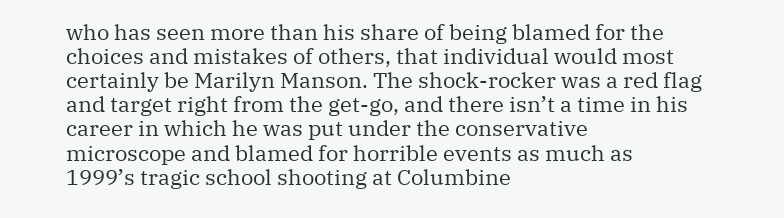who has seen more than his share of being blamed for the choices and mistakes of others, that individual would most certainly be Marilyn Manson. The shock-rocker was a red flag and target right from the get-go, and there isn’t a time in his career in which he was put under the conservative microscope and blamed for horrible events as much as 1999’s tragic school shooting at Columbine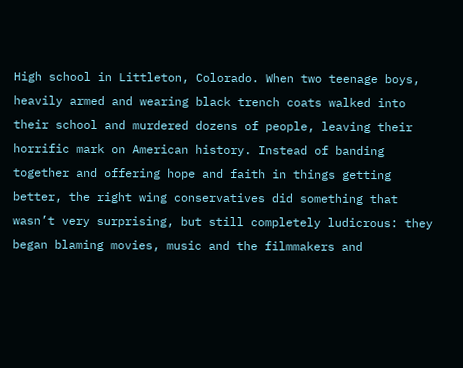High school in Littleton, Colorado. When two teenage boys, heavily armed and wearing black trench coats walked into their school and murdered dozens of people, leaving their horrific mark on American history. Instead of banding together and offering hope and faith in things getting better, the right wing conservatives did something that wasn’t very surprising, but still completely ludicrous: they began blaming movies, music and the filmmakers and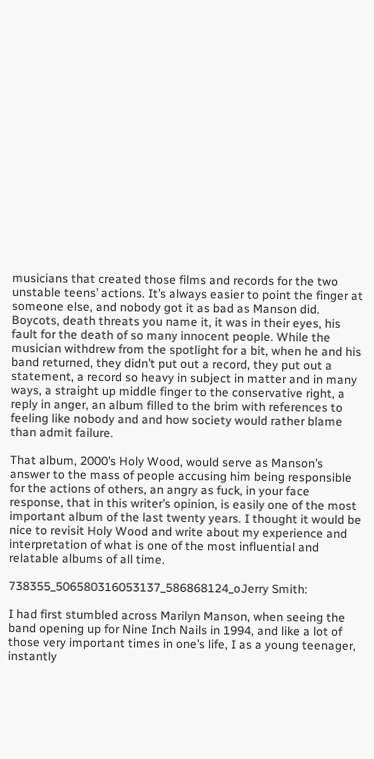musicians that created those films and records for the two unstable teens’ actions. It’s always easier to point the finger at someone else, and nobody got it as bad as Manson did. Boycots, death threats you name it, it was in their eyes, his fault for the death of so many innocent people. While the musician withdrew from the spotlight for a bit, when he and his band returned, they didn’t put out a record, they put out a statement, a record so heavy in subject in matter and in many ways, a straight up middle finger to the conservative right, a reply in anger, an album filled to the brim with references to feeling like nobody and and how society would rather blame than admit failure.

That album, 2000’s Holy Wood, would serve as Manson’s answer to the mass of people accusing him being responsible for the actions of others, an angry as fuck, in your face response, that in this writer’s opinion, is easily one of the most important album of the last twenty years. I thought it would be nice to revisit Holy Wood and write about my experience and interpretation of what is one of the most influential and relatable albums of all time.

738355_506580316053137_586868124_oJerry Smith:

I had first stumbled across Marilyn Manson, when seeing the band opening up for Nine Inch Nails in 1994, and like a lot of those very important times in one’s life, I as a young teenager, instantly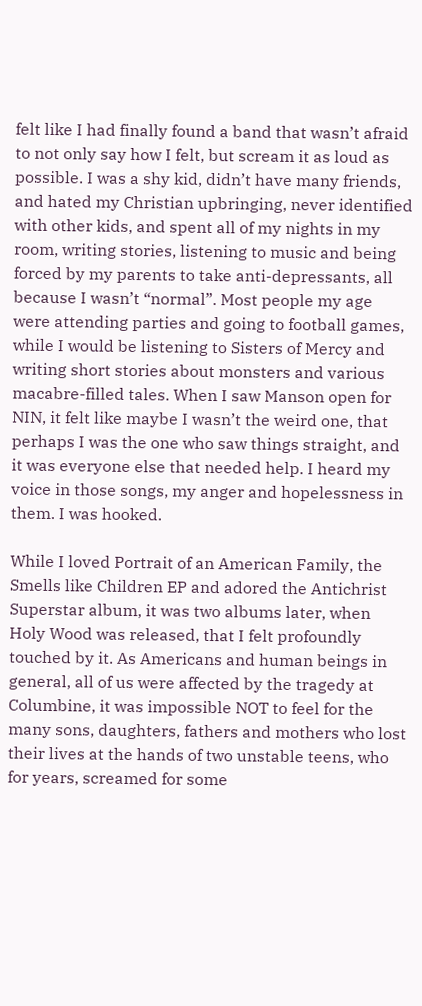felt like I had finally found a band that wasn’t afraid to not only say how I felt, but scream it as loud as possible. I was a shy kid, didn’t have many friends, and hated my Christian upbringing, never identified with other kids, and spent all of my nights in my room, writing stories, listening to music and being forced by my parents to take anti-depressants, all because I wasn’t “normal”. Most people my age were attending parties and going to football games, while I would be listening to Sisters of Mercy and writing short stories about monsters and various macabre-filled tales. When I saw Manson open for NIN, it felt like maybe I wasn’t the weird one, that perhaps I was the one who saw things straight, and it was everyone else that needed help. I heard my voice in those songs, my anger and hopelessness in them. I was hooked.

While I loved Portrait of an American Family, the Smells like Children EP and adored the Antichrist Superstar album, it was two albums later, when Holy Wood was released, that I felt profoundly touched by it. As Americans and human beings in general, all of us were affected by the tragedy at Columbine, it was impossible NOT to feel for the many sons, daughters, fathers and mothers who lost their lives at the hands of two unstable teens, who for years, screamed for some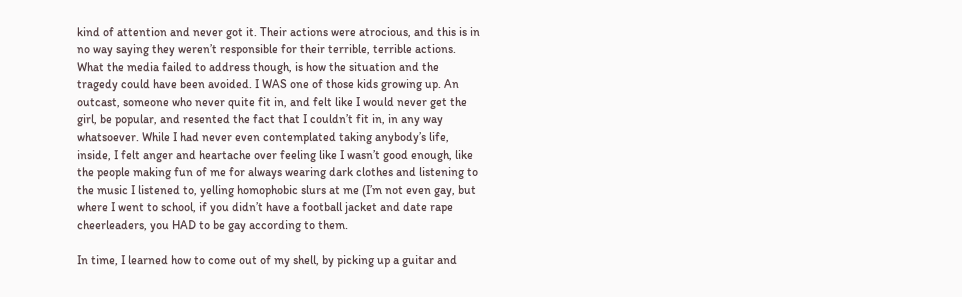kind of attention and never got it. Their actions were atrocious, and this is in no way saying they weren’t responsible for their terrible, terrible actions. What the media failed to address though, is how the situation and the tragedy could have been avoided. I WAS one of those kids growing up. An outcast, someone who never quite fit in, and felt like I would never get the girl, be popular, and resented the fact that I couldn’t fit in, in any way whatsoever. While I had never even contemplated taking anybody’s life, inside, I felt anger and heartache over feeling like I wasn’t good enough, like the people making fun of me for always wearing dark clothes and listening to the music I listened to, yelling homophobic slurs at me (I’m not even gay, but where I went to school, if you didn’t have a football jacket and date rape cheerleaders, you HAD to be gay according to them.

In time, I learned how to come out of my shell, by picking up a guitar and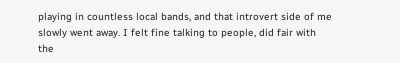playing in countless local bands, and that introvert side of me slowly went away. I felt fine talking to people, did fair with the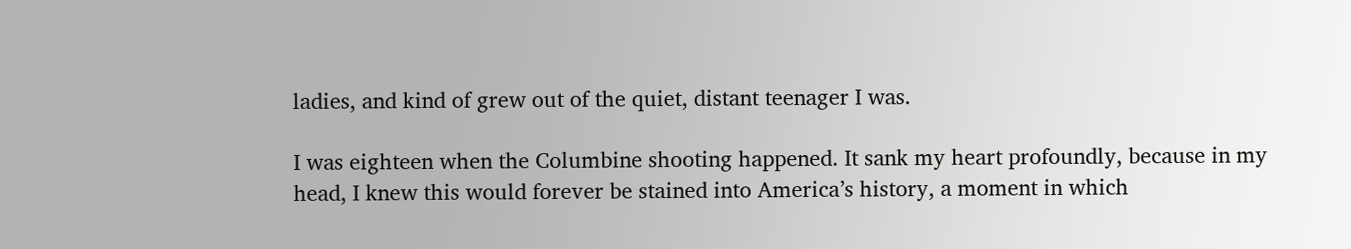ladies, and kind of grew out of the quiet, distant teenager I was.

I was eighteen when the Columbine shooting happened. It sank my heart profoundly, because in my head, I knew this would forever be stained into America’s history, a moment in which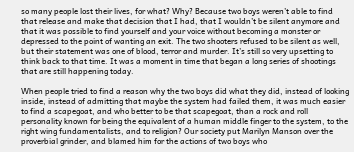so many people lost their lives, for what? Why? Because two boys weren’t able to find that release and make that decision that I had, that I wouldn’t be silent anymore and that it was possible to find yourself and your voice without becoming a monster or depressed to the point of wanting an exit. The two shooters refused to be silent as well, but their statement was one of blood, terror and murder. It’s still so very upsetting to think back to that time. It was a moment in time that began a long series of shootings that are still happening today.

When people tried to find a reason why the two boys did what they did, instead of looking inside, instead of admitting that maybe the system had failed them, it was much easier to find a scapegoat, and who better to be that scapegoat, than a rock and roll personality known for being the equivalent of a human middle finger to the system, to the right wing fundamentalists, and to religion? Our society put Marilyn Manson over the proverbial grinder, and blamed him for the actions of two boys who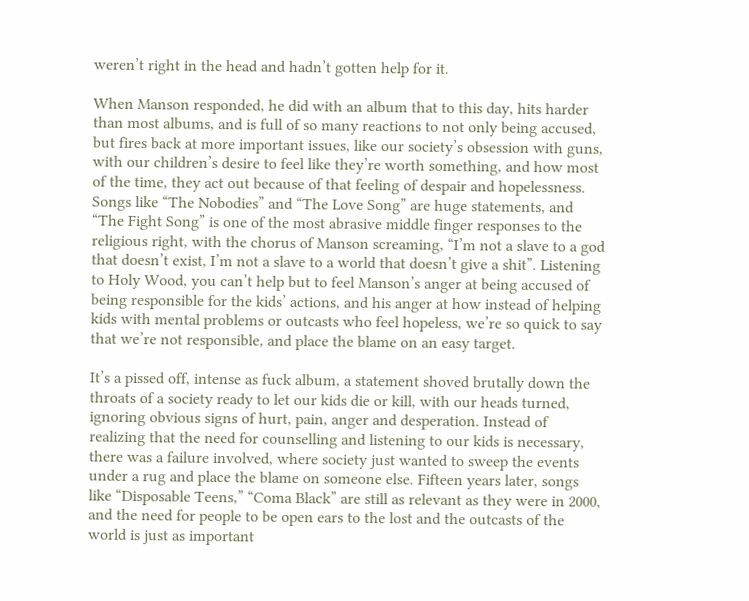weren’t right in the head and hadn’t gotten help for it.

When Manson responded, he did with an album that to this day, hits harder than most albums, and is full of so many reactions to not only being accused, but fires back at more important issues, like our society’s obsession with guns, with our children’s desire to feel like they’re worth something, and how most of the time, they act out because of that feeling of despair and hopelessness. Songs like “The Nobodies” and “The Love Song” are huge statements, and “The Fight Song” is one of the most abrasive middle finger responses to the religious right, with the chorus of Manson screaming, “I’m not a slave to a god that doesn’t exist, I’m not a slave to a world that doesn’t give a shit”. Listening to Holy Wood, you can’t help but to feel Manson’s anger at being accused of being responsible for the kids’ actions, and his anger at how instead of helping kids with mental problems or outcasts who feel hopeless, we’re so quick to say that we’re not responsible, and place the blame on an easy target.

It’s a pissed off, intense as fuck album, a statement shoved brutally down the throats of a society ready to let our kids die or kill, with our heads turned, ignoring obvious signs of hurt, pain, anger and desperation. Instead of realizing that the need for counselling and listening to our kids is necessary, there was a failure involved, where society just wanted to sweep the events under a rug and place the blame on someone else. Fifteen years later, songs like “Disposable Teens,” “Coma Black” are still as relevant as they were in 2000, and the need for people to be open ears to the lost and the outcasts of the world is just as important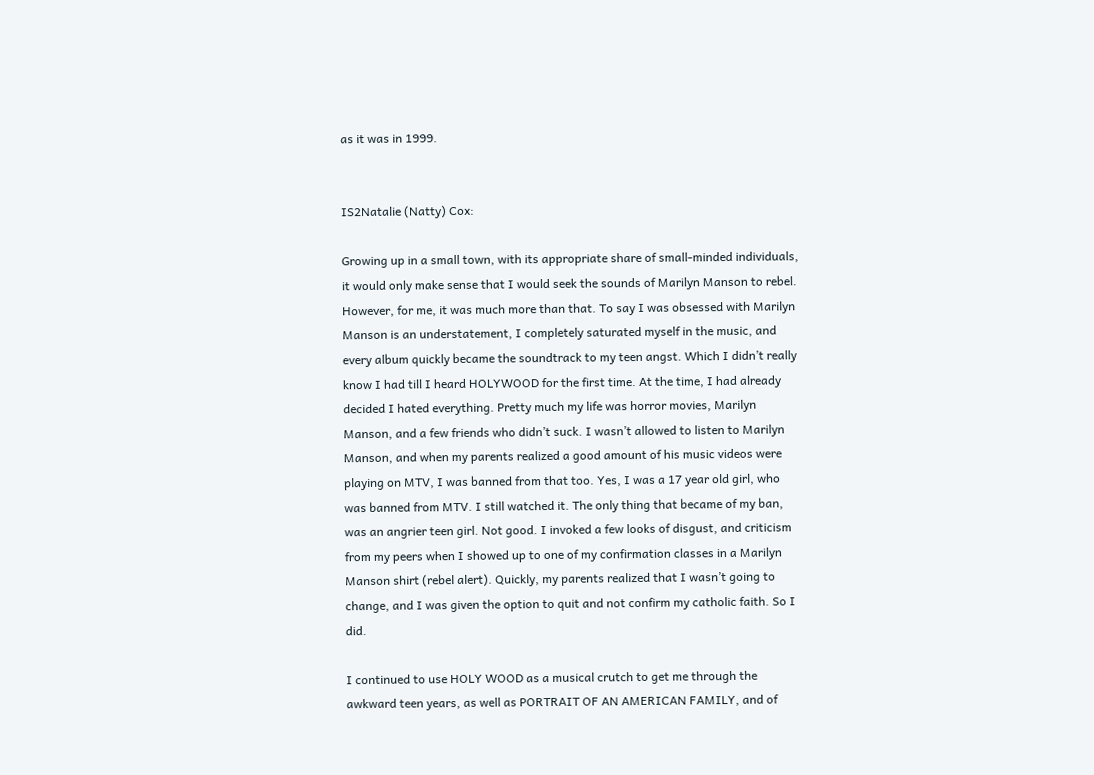as it was in 1999.


IS2Natalie (Natty) Cox:

Growing up in a small town, with its appropriate share of small-minded individuals, it would only make sense that I would seek the sounds of Marilyn Manson to rebel. However, for me, it was much more than that. To say I was obsessed with Marilyn Manson is an understatement, I completely saturated myself in the music, and every album quickly became the soundtrack to my teen angst. Which I didn’t really know I had till I heard HOLYWOOD for the first time. At the time, I had already decided I hated everything. Pretty much my life was horror movies, Marilyn Manson, and a few friends who didn’t suck. I wasn’t allowed to listen to Marilyn Manson, and when my parents realized a good amount of his music videos were playing on MTV, I was banned from that too. Yes, I was a 17 year old girl, who was banned from MTV. I still watched it. The only thing that became of my ban, was an angrier teen girl. Not good. I invoked a few looks of disgust, and criticism from my peers when I showed up to one of my confirmation classes in a Marilyn Manson shirt (rebel alert). Quickly, my parents realized that I wasn’t going to change, and I was given the option to quit and not confirm my catholic faith. So I did.

I continued to use HOLY WOOD as a musical crutch to get me through the awkward teen years, as well as PORTRAIT OF AN AMERICAN FAMILY, and of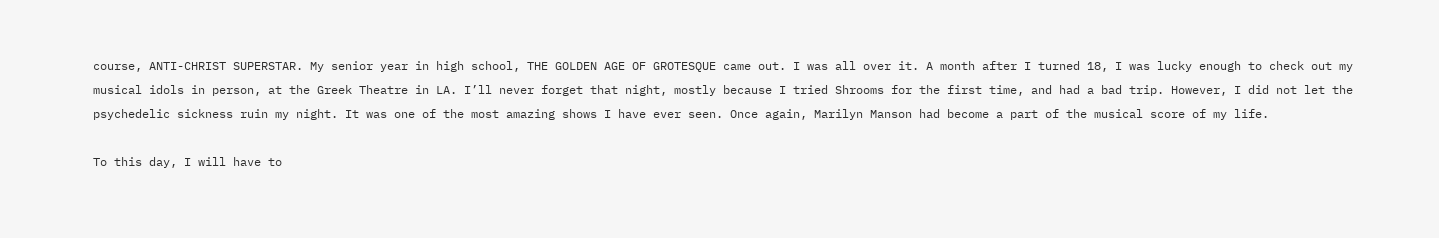course, ANTI-CHRIST SUPERSTAR. My senior year in high school, THE GOLDEN AGE OF GROTESQUE came out. I was all over it. A month after I turned 18, I was lucky enough to check out my musical idols in person, at the Greek Theatre in LA. I’ll never forget that night, mostly because I tried Shrooms for the first time, and had a bad trip. However, I did not let the psychedelic sickness ruin my night. It was one of the most amazing shows I have ever seen. Once again, Marilyn Manson had become a part of the musical score of my life.

To this day, I will have to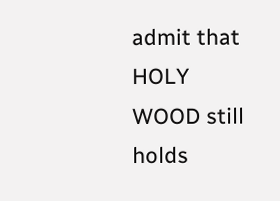admit that HOLY WOOD still holds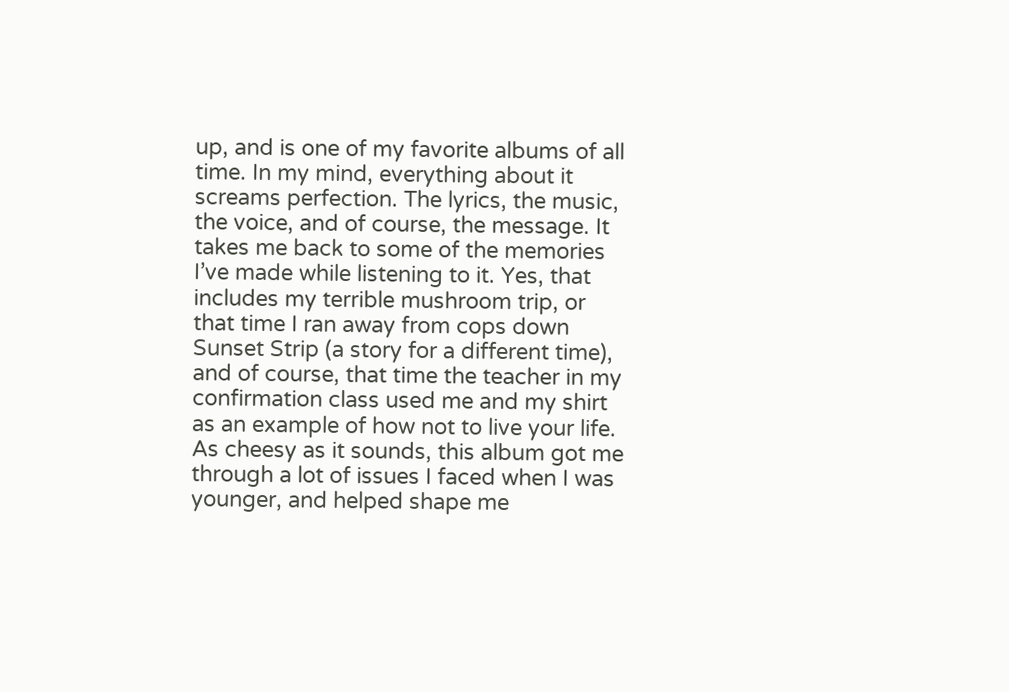up, and is one of my favorite albums of all time. In my mind, everything about it screams perfection. The lyrics, the music, the voice, and of course, the message. It takes me back to some of the memories I’ve made while listening to it. Yes, that includes my terrible mushroom trip, or that time I ran away from cops down Sunset Strip (a story for a different time), and of course, that time the teacher in my confirmation class used me and my shirt as an example of how not to live your life. As cheesy as it sounds, this album got me through a lot of issues I faced when I was younger, and helped shape me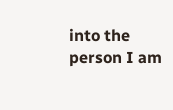into the person I am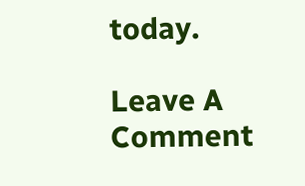today.

Leave A Comment